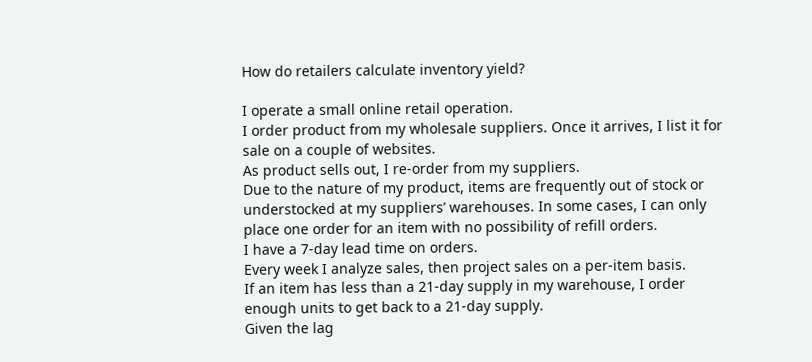How do retailers calculate inventory yield?

I operate a small online retail operation.
I order product from my wholesale suppliers. Once it arrives, I list it for sale on a couple of websites.
As product sells out, I re-order from my suppliers.
Due to the nature of my product, items are frequently out of stock or understocked at my suppliers’ warehouses. In some cases, I can only place one order for an item with no possibility of refill orders.
I have a 7-day lead time on orders.
Every week I analyze sales, then project sales on a per-item basis.
If an item has less than a 21-day supply in my warehouse, I order enough units to get back to a 21-day supply.
Given the lag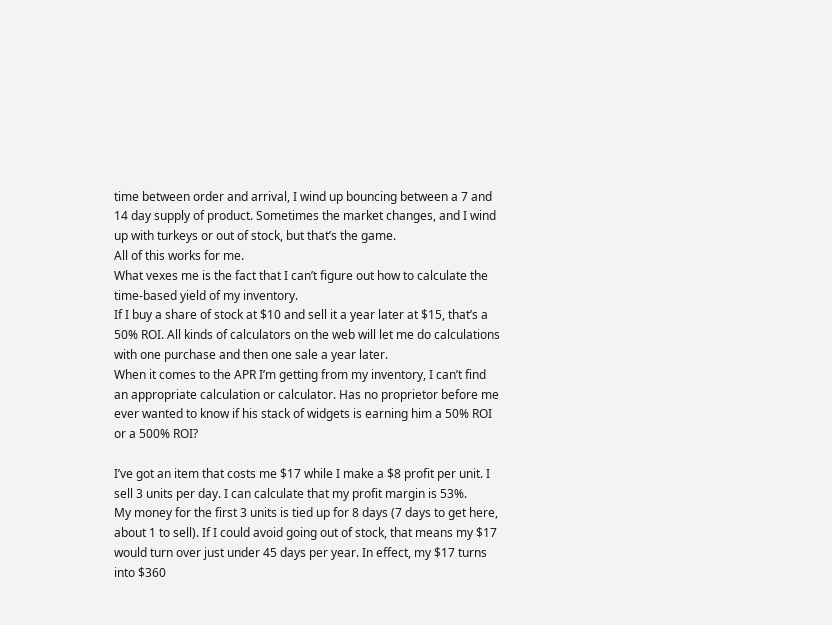time between order and arrival, I wind up bouncing between a 7 and 14 day supply of product. Sometimes the market changes, and I wind up with turkeys or out of stock, but that’s the game.
All of this works for me.
What vexes me is the fact that I can’t figure out how to calculate the time-based yield of my inventory.
If I buy a share of stock at $10 and sell it a year later at $15, that’s a 50% ROI. All kinds of calculators on the web will let me do calculations with one purchase and then one sale a year later.
When it comes to the APR I’m getting from my inventory, I can’t find an appropriate calculation or calculator. Has no proprietor before me ever wanted to know if his stack of widgets is earning him a 50% ROI or a 500% ROI?

I’ve got an item that costs me $17 while I make a $8 profit per unit. I sell 3 units per day. I can calculate that my profit margin is 53%.
My money for the first 3 units is tied up for 8 days (7 days to get here, about 1 to sell). If I could avoid going out of stock, that means my $17 would turn over just under 45 days per year. In effect, my $17 turns into $360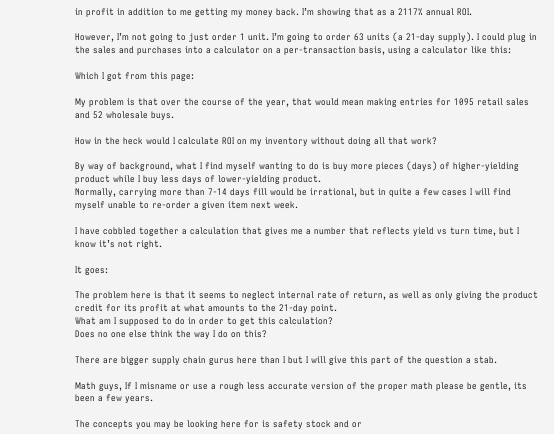in profit in addition to me getting my money back. I’m showing that as a 2117% annual ROI.

However, I’m not going to just order 1 unit. I’m going to order 63 units (a 21-day supply). I could plug in the sales and purchases into a calculator on a per-transaction basis, using a calculator like this:

Which I got from this page:

My problem is that over the course of the year, that would mean making entries for 1095 retail sales and 52 wholesale buys.

How in the heck would I calculate ROI on my inventory without doing all that work?

By way of background, what I find myself wanting to do is buy more pieces (days) of higher-yielding product while I buy less days of lower-yielding product.
Normally, carrying more than 7-14 days fill would be irrational, but in quite a few cases I will find myself unable to re-order a given item next week.

I have cobbled together a calculation that gives me a number that reflects yield vs turn time, but I know it’s not right.

It goes:

The problem here is that it seems to neglect internal rate of return, as well as only giving the product credit for its profit at what amounts to the 21-day point.
What am I supposed to do in order to get this calculation?
Does no one else think the way I do on this?

There are bigger supply chain gurus here than I but I will give this part of the question a stab.

Math guys, If I misname or use a rough less accurate version of the proper math please be gentle, its been a few years.

The concepts you may be looking here for is safety stock and or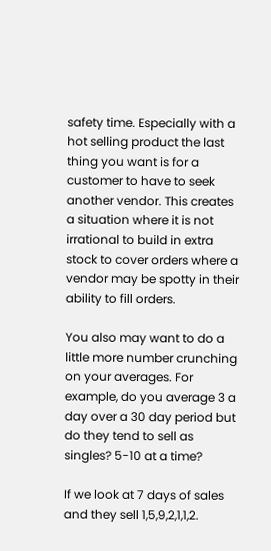safety time. Especially with a hot selling product the last thing you want is for a customer to have to seek another vendor. This creates a situation where it is not irrational to build in extra stock to cover orders where a vendor may be spotty in their ability to fill orders.

You also may want to do a little more number crunching on your averages. For example, do you average 3 a day over a 30 day period but do they tend to sell as singles? 5-10 at a time?

If we look at 7 days of sales and they sell 1,5,9,2,1,1,2.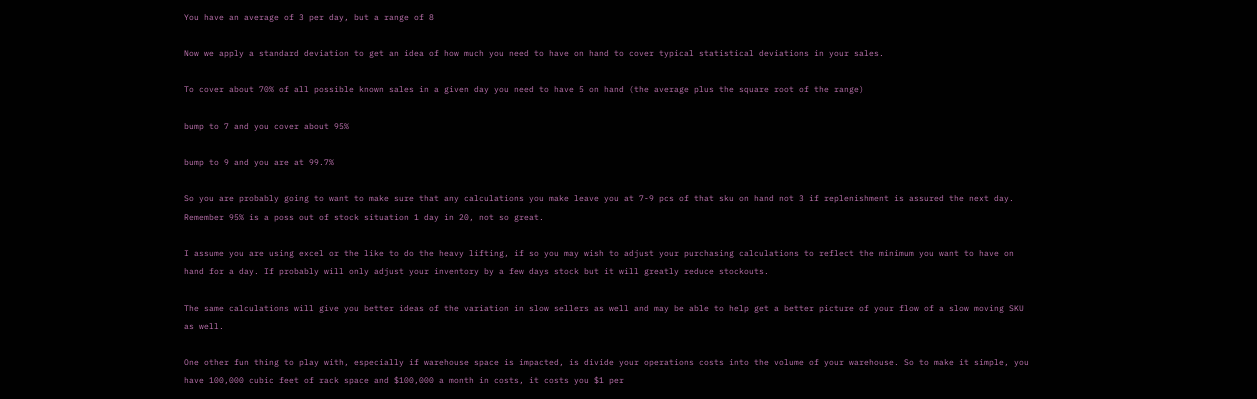You have an average of 3 per day, but a range of 8

Now we apply a standard deviation to get an idea of how much you need to have on hand to cover typical statistical deviations in your sales.

To cover about 70% of all possible known sales in a given day you need to have 5 on hand (the average plus the square root of the range)

bump to 7 and you cover about 95%

bump to 9 and you are at 99.7%

So you are probably going to want to make sure that any calculations you make leave you at 7-9 pcs of that sku on hand not 3 if replenishment is assured the next day. Remember 95% is a poss out of stock situation 1 day in 20, not so great.

I assume you are using excel or the like to do the heavy lifting, if so you may wish to adjust your purchasing calculations to reflect the minimum you want to have on hand for a day. If probably will only adjust your inventory by a few days stock but it will greatly reduce stockouts.

The same calculations will give you better ideas of the variation in slow sellers as well and may be able to help get a better picture of your flow of a slow moving SKU as well.

One other fun thing to play with, especially if warehouse space is impacted, is divide your operations costs into the volume of your warehouse. So to make it simple, you have 100,000 cubic feet of rack space and $100,000 a month in costs, it costs you $1 per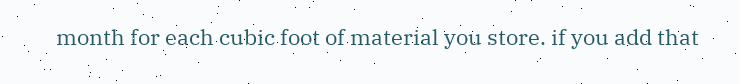month for each cubic foot of material you store. if you add that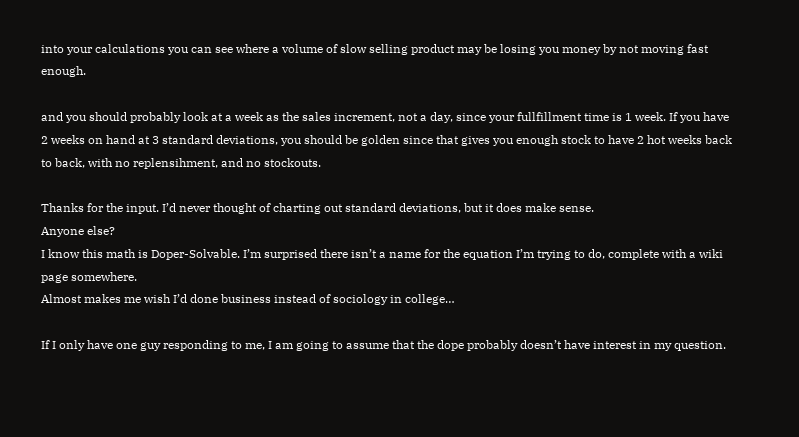into your calculations you can see where a volume of slow selling product may be losing you money by not moving fast enough.

and you should probably look at a week as the sales increment, not a day, since your fullfillment time is 1 week. If you have 2 weeks on hand at 3 standard deviations, you should be golden since that gives you enough stock to have 2 hot weeks back to back, with no replensihment, and no stockouts.

Thanks for the input. I’d never thought of charting out standard deviations, but it does make sense.
Anyone else?
I know this math is Doper-Solvable. I’m surprised there isn’t a name for the equation I’m trying to do, complete with a wiki page somewhere.
Almost makes me wish I’d done business instead of sociology in college…

If I only have one guy responding to me, I am going to assume that the dope probably doesn’t have interest in my question.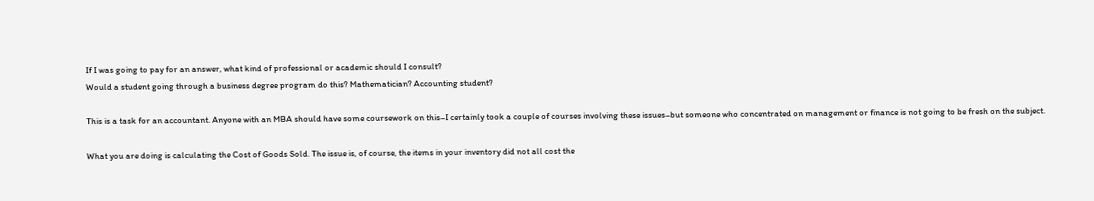If I was going to pay for an answer, what kind of professional or academic should I consult?
Would a student going through a business degree program do this? Mathematician? Accounting student?

This is a task for an accountant. Anyone with an MBA should have some coursework on this–I certainly took a couple of courses involving these issues–but someone who concentrated on management or finance is not going to be fresh on the subject.

What you are doing is calculating the Cost of Goods Sold. The issue is, of course, the items in your inventory did not all cost the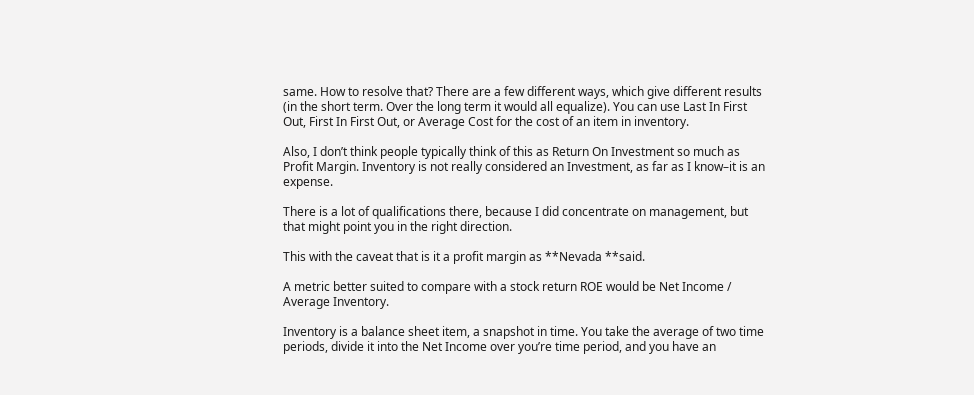same. How to resolve that? There are a few different ways, which give different results (in the short term. Over the long term it would all equalize). You can use Last In First Out, First In First Out, or Average Cost for the cost of an item in inventory.

Also, I don’t think people typically think of this as Return On Investment so much as Profit Margin. Inventory is not really considered an Investment, as far as I know–it is an expense.

There is a lot of qualifications there, because I did concentrate on management, but that might point you in the right direction.

This with the caveat that is it a profit margin as **Nevada **said.

A metric better suited to compare with a stock return ROE would be Net Income / Average Inventory.

Inventory is a balance sheet item, a snapshot in time. You take the average of two time periods, divide it into the Net Income over you’re time period, and you have an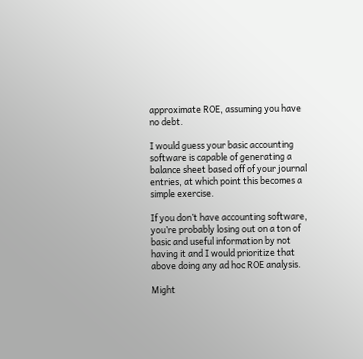approximate ROE, assuming you have no debt.

I would guess your basic accounting software is capable of generating a balance sheet based off of your journal entries, at which point this becomes a simple exercise.

If you don’t have accounting software, you’re probably losing out on a ton of basic and useful information by not having it and I would prioritize that above doing any ad hoc ROE analysis.

Might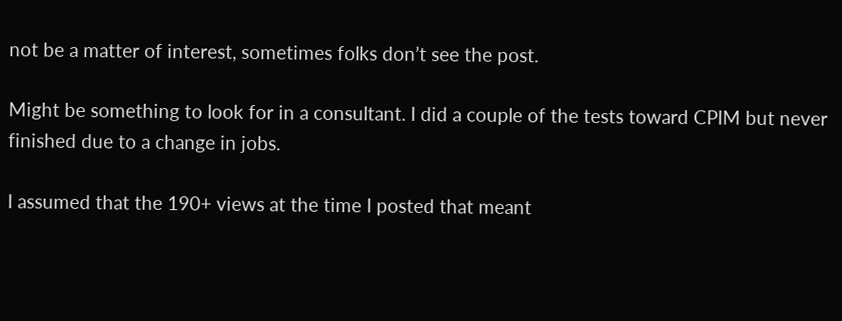not be a matter of interest, sometimes folks don’t see the post.

Might be something to look for in a consultant. I did a couple of the tests toward CPIM but never finished due to a change in jobs.

I assumed that the 190+ views at the time I posted that meant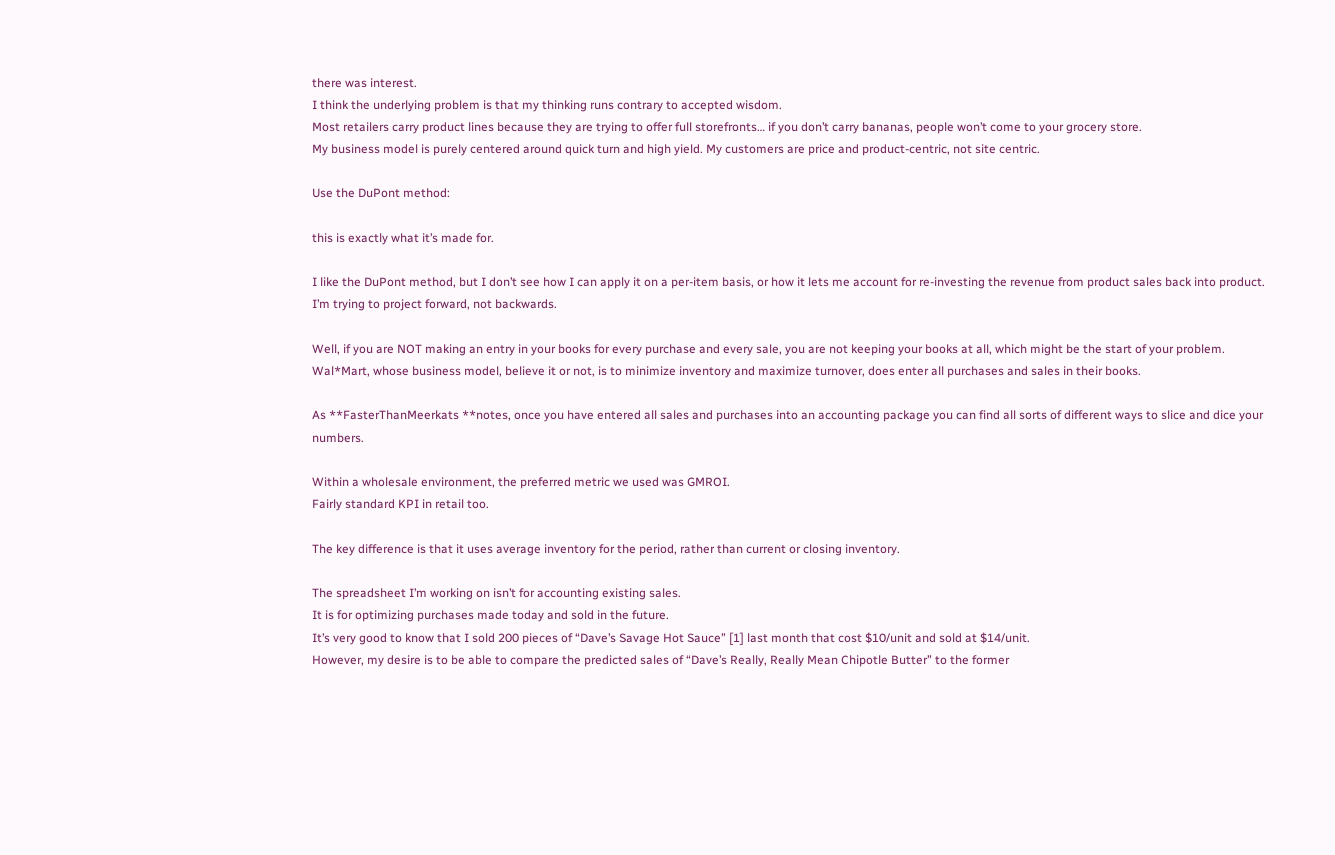there was interest.
I think the underlying problem is that my thinking runs contrary to accepted wisdom.
Most retailers carry product lines because they are trying to offer full storefronts… if you don’t carry bananas, people won’t come to your grocery store.
My business model is purely centered around quick turn and high yield. My customers are price and product-centric, not site centric.

Use the DuPont method:

this is exactly what it’s made for.

I like the DuPont method, but I don’t see how I can apply it on a per-item basis, or how it lets me account for re-investing the revenue from product sales back into product.
I’m trying to project forward, not backwards.

Well, if you are NOT making an entry in your books for every purchase and every sale, you are not keeping your books at all, which might be the start of your problem. Wal*Mart, whose business model, believe it or not, is to minimize inventory and maximize turnover, does enter all purchases and sales in their books.

As **FasterThanMeerkats **notes, once you have entered all sales and purchases into an accounting package you can find all sorts of different ways to slice and dice your numbers.

Within a wholesale environment, the preferred metric we used was GMROI.
Fairly standard KPI in retail too.

The key difference is that it uses average inventory for the period, rather than current or closing inventory.

The spreadsheet I’m working on isn’t for accounting existing sales.
It is for optimizing purchases made today and sold in the future.
It’s very good to know that I sold 200 pieces of “Dave’s Savage Hot Sauce” [1] last month that cost $10/unit and sold at $14/unit.
However, my desire is to be able to compare the predicted sales of “Dave’s Really, Really Mean Chipotle Butter” to the former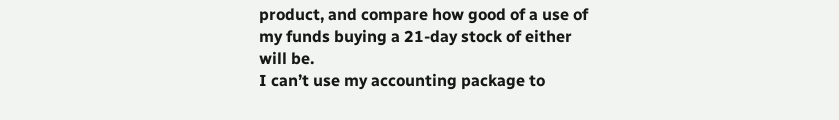product, and compare how good of a use of my funds buying a 21-day stock of either will be.
I can’t use my accounting package to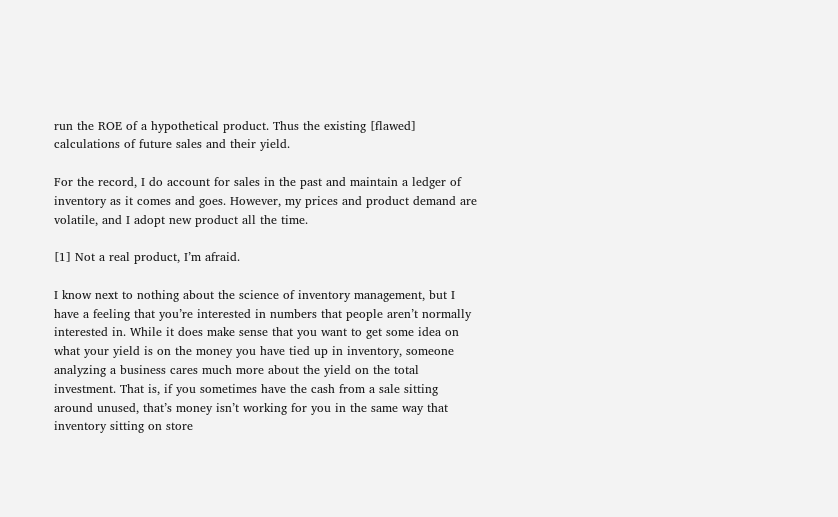run the ROE of a hypothetical product. Thus the existing [flawed] calculations of future sales and their yield.

For the record, I do account for sales in the past and maintain a ledger of inventory as it comes and goes. However, my prices and product demand are volatile, and I adopt new product all the time.

[1] Not a real product, I’m afraid.

I know next to nothing about the science of inventory management, but I have a feeling that you’re interested in numbers that people aren’t normally interested in. While it does make sense that you want to get some idea on what your yield is on the money you have tied up in inventory, someone analyzing a business cares much more about the yield on the total investment. That is, if you sometimes have the cash from a sale sitting around unused, that’s money isn’t working for you in the same way that inventory sitting on store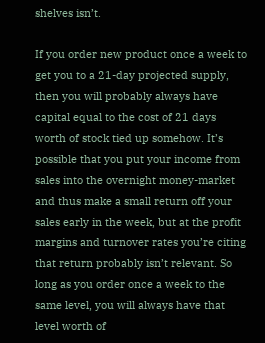shelves isn’t.

If you order new product once a week to get you to a 21-day projected supply, then you will probably always have capital equal to the cost of 21 days worth of stock tied up somehow. It’s possible that you put your income from sales into the overnight money-market and thus make a small return off your sales early in the week, but at the profit margins and turnover rates you’re citing that return probably isn’t relevant. So long as you order once a week to the same level, you will always have that level worth of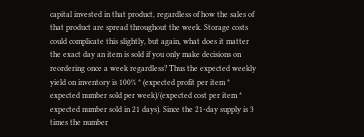capital invested in that product, regardless of how the sales of that product are spread throughout the week. Storage costs could complicate this slightly, but again, what does it matter the exact day an item is sold if you only make decisions on reordering once a week regardless? Thus the expected weekly yield on inventory is 100% * (expected profit per item * expected number sold per week)/(expected cost per item * expected number sold in 21 days). Since the 21-day supply is 3 times the number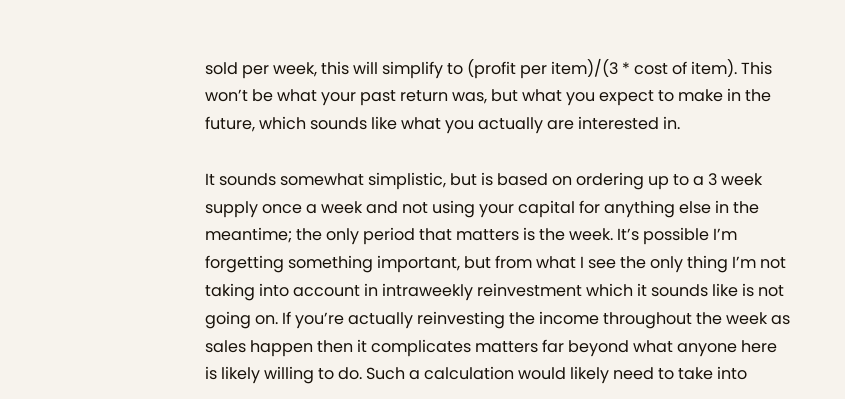sold per week, this will simplify to (profit per item)/(3 * cost of item). This won’t be what your past return was, but what you expect to make in the future, which sounds like what you actually are interested in.

It sounds somewhat simplistic, but is based on ordering up to a 3 week supply once a week and not using your capital for anything else in the meantime; the only period that matters is the week. It’s possible I’m forgetting something important, but from what I see the only thing I’m not taking into account in intraweekly reinvestment which it sounds like is not going on. If you’re actually reinvesting the income throughout the week as sales happen then it complicates matters far beyond what anyone here is likely willing to do. Such a calculation would likely need to take into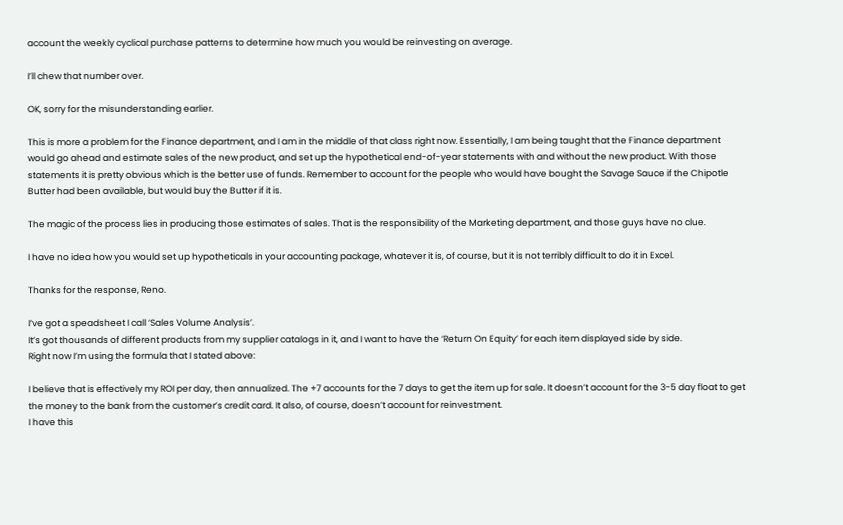account the weekly cyclical purchase patterns to determine how much you would be reinvesting on average.

I’ll chew that number over.

OK, sorry for the misunderstanding earlier.

This is more a problem for the Finance department, and I am in the middle of that class right now. Essentially, I am being taught that the Finance department would go ahead and estimate sales of the new product, and set up the hypothetical end-of-year statements with and without the new product. With those statements it is pretty obvious which is the better use of funds. Remember to account for the people who would have bought the Savage Sauce if the Chipotle Butter had been available, but would buy the Butter if it is.

The magic of the process lies in producing those estimates of sales. That is the responsibility of the Marketing department, and those guys have no clue.

I have no idea how you would set up hypotheticals in your accounting package, whatever it is, of course, but it is not terribly difficult to do it in Excel.

Thanks for the response, Reno.

I’ve got a speadsheet I call ‘Sales Volume Analysis’.
It’s got thousands of different products from my supplier catalogs in it, and I want to have the ‘Return On Equity’ for each item displayed side by side.
Right now I’m using the formula that I stated above:

I believe that is effectively my ROI per day, then annualized. The +7 accounts for the 7 days to get the item up for sale. It doesn’t account for the 3-5 day float to get the money to the bank from the customer’s credit card. It also, of course, doesn’t account for reinvestment.
I have this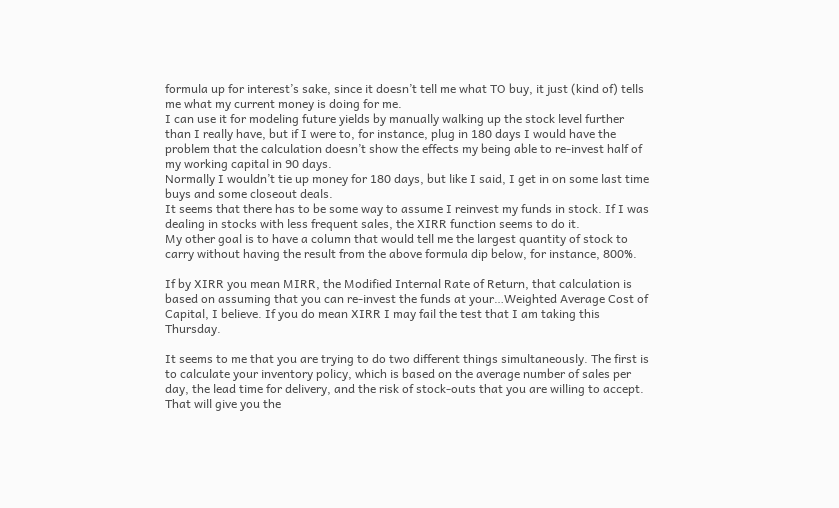formula up for interest’s sake, since it doesn’t tell me what TO buy, it just (kind of) tells me what my current money is doing for me.
I can use it for modeling future yields by manually walking up the stock level further than I really have, but if I were to, for instance, plug in 180 days I would have the problem that the calculation doesn’t show the effects my being able to re-invest half of my working capital in 90 days.
Normally I wouldn’t tie up money for 180 days, but like I said, I get in on some last time buys and some closeout deals.
It seems that there has to be some way to assume I reinvest my funds in stock. If I was dealing in stocks with less frequent sales, the XIRR function seems to do it.
My other goal is to have a column that would tell me the largest quantity of stock to carry without having the result from the above formula dip below, for instance, 800%.

If by XIRR you mean MIRR, the Modified Internal Rate of Return, that calculation is based on assuming that you can re-invest the funds at your…Weighted Average Cost of Capital, I believe. If you do mean XIRR I may fail the test that I am taking this Thursday.

It seems to me that you are trying to do two different things simultaneously. The first is to calculate your inventory policy, which is based on the average number of sales per day, the lead time for delivery, and the risk of stock-outs that you are willing to accept. That will give you the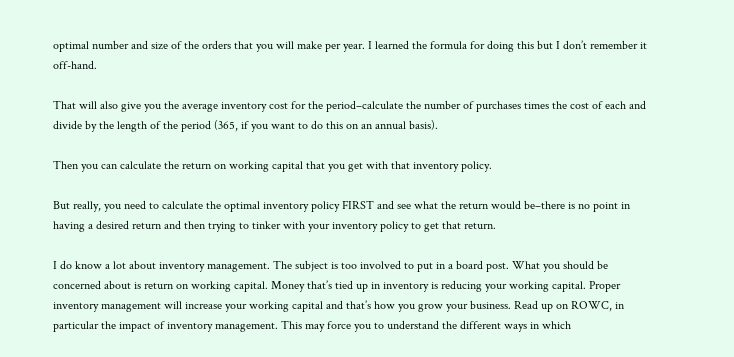optimal number and size of the orders that you will make per year. I learned the formula for doing this but I don’t remember it off-hand.

That will also give you the average inventory cost for the period–calculate the number of purchases times the cost of each and divide by the length of the period (365, if you want to do this on an annual basis).

Then you can calculate the return on working capital that you get with that inventory policy.

But really, you need to calculate the optimal inventory policy FIRST and see what the return would be–there is no point in having a desired return and then trying to tinker with your inventory policy to get that return.

I do know a lot about inventory management. The subject is too involved to put in a board post. What you should be concerned about is return on working capital. Money that’s tied up in inventory is reducing your working capital. Proper inventory management will increase your working capital and that’s how you grow your business. Read up on ROWC, in particular the impact of inventory management. This may force you to understand the different ways in which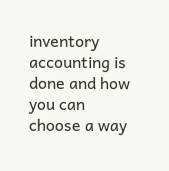inventory accounting is done and how you can choose a way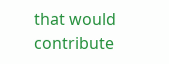that would contribute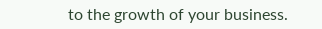to the growth of your business.